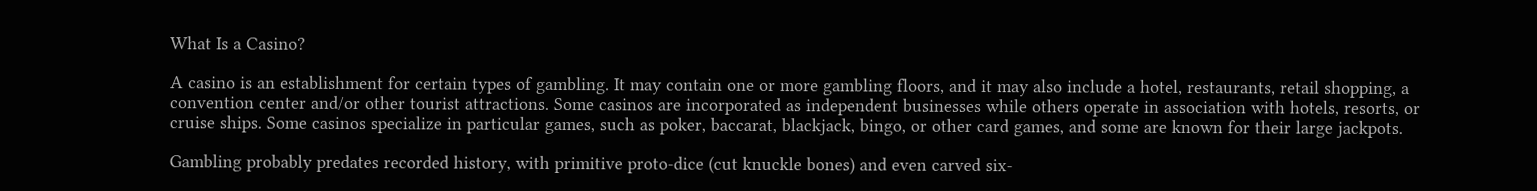What Is a Casino?

A casino is an establishment for certain types of gambling. It may contain one or more gambling floors, and it may also include a hotel, restaurants, retail shopping, a convention center and/or other tourist attractions. Some casinos are incorporated as independent businesses while others operate in association with hotels, resorts, or cruise ships. Some casinos specialize in particular games, such as poker, baccarat, blackjack, bingo, or other card games, and some are known for their large jackpots.

Gambling probably predates recorded history, with primitive proto-dice (cut knuckle bones) and even carved six-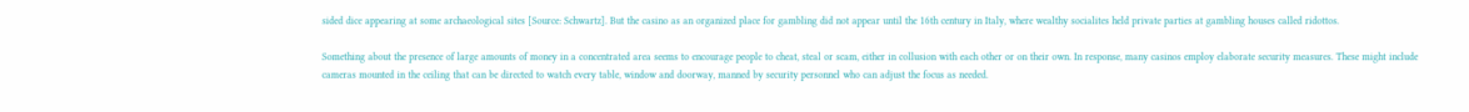sided dice appearing at some archaeological sites [Source: Schwartz]. But the casino as an organized place for gambling did not appear until the 16th century in Italy, where wealthy socialites held private parties at gambling houses called ridottos.

Something about the presence of large amounts of money in a concentrated area seems to encourage people to cheat, steal or scam, either in collusion with each other or on their own. In response, many casinos employ elaborate security measures. These might include cameras mounted in the ceiling that can be directed to watch every table, window and doorway, manned by security personnel who can adjust the focus as needed.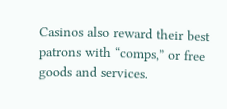Casinos also reward their best patrons with “comps,” or free goods and services.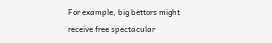For example, big bettors might receive free spectacular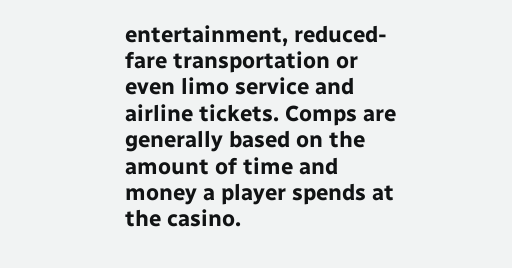entertainment, reduced-fare transportation or even limo service and airline tickets. Comps are generally based on the amount of time and money a player spends at the casino.